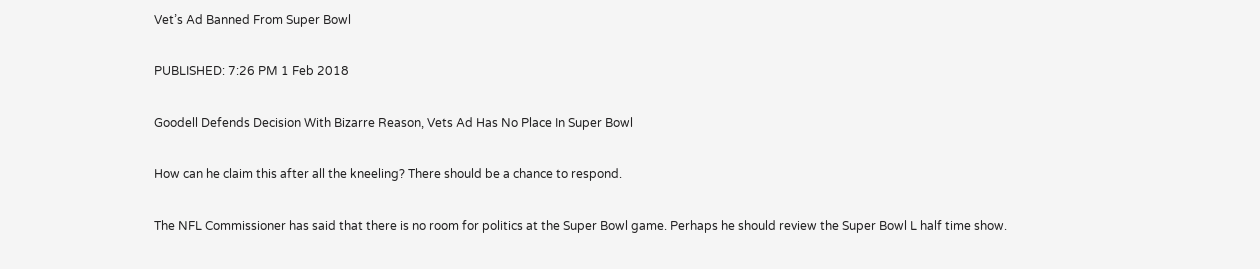Vet’s Ad Banned From Super Bowl

PUBLISHED: 7:26 PM 1 Feb 2018

Goodell Defends Decision With Bizarre Reason, Vets Ad Has No Place In Super Bowl

How can he claim this after all the kneeling? There should be a chance to respond.

The NFL Commissioner has said that there is no room for politics at the Super Bowl game. Perhaps he should review the Super Bowl L half time show.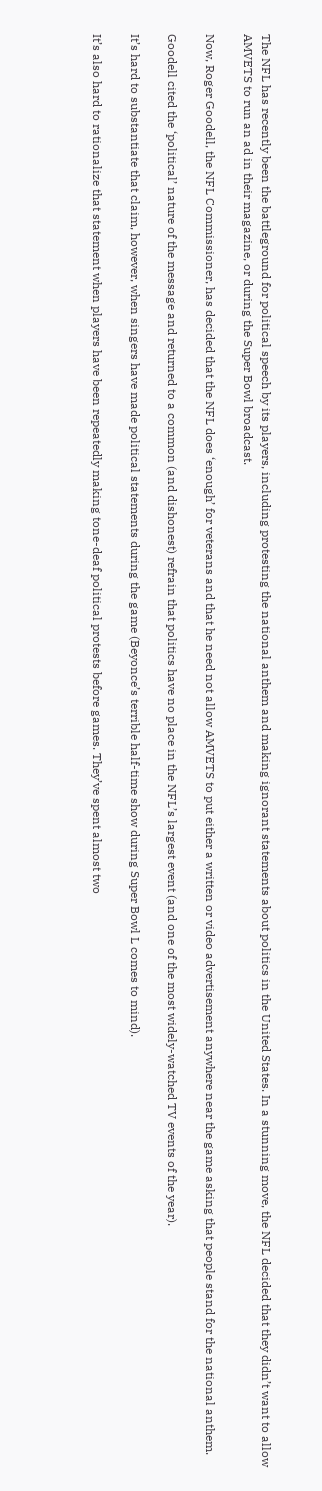The NFL has recently been the battleground for political speech by its players, including protesting the national anthem and making ignorant statements about politics in the United States. In a stunning move, the NFL decided that they didn’t want to allow AMVETS to run an ad in their magazine, or during the Super Bowl broadcast.

Now, Roger Goodell, the NFL Commissioner, has decided that the NFL does ‘enough’ for veterans and that he need not allow AMVETS to put either a written or video advertisement anywhere near the game asking that people stand for the national anthem.

Goodell cited the ‘political’ nature of the message and returned to a common (and dishonest) refrain that politics have no place in the NFL’s largest event (and one of the most widely-watched TV events of the year).

It’s hard to substantiate that claim, however, when singers have made political statements during the game (Beyonce’s terrible half-time show during Super Bowl L comes to mind).

It’s also hard to rationalize that statement when players have been repeatedly making tone-deaf political protests before games. They’ve spent almost two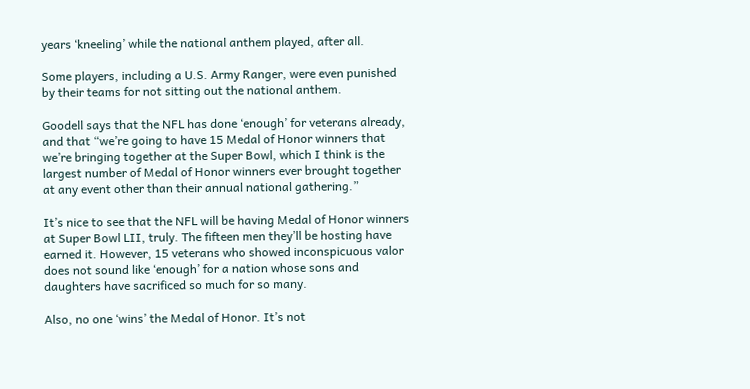years ‘kneeling’ while the national anthem played, after all.

Some players, including a U.S. Army Ranger, were even punished by their teams for not sitting out the national anthem.

Goodell says that the NFL has done ‘enough’ for veterans already, and that “we’re going to have 15 Medal of Honor winners that we’re bringing together at the Super Bowl, which I think is the largest number of Medal of Honor winners ever brought together at any event other than their annual national gathering.”

It’s nice to see that the NFL will be having Medal of Honor winners at Super Bowl LII, truly. The fifteen men they’ll be hosting have earned it. However, 15 veterans who showed inconspicuous valor does not sound like ‘enough’ for a nation whose sons and daughters have sacrificed so much for so many.

Also, no one ‘wins’ the Medal of Honor. It’s not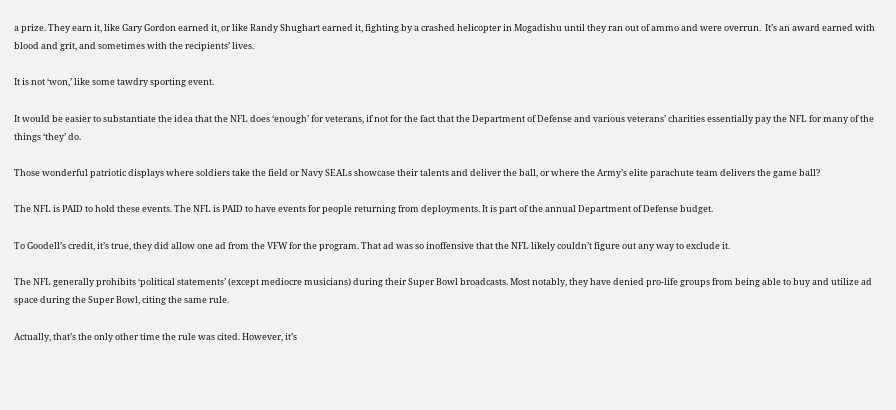a prize. They earn it, like Gary Gordon earned it, or like Randy Shughart earned it, fighting by a crashed helicopter in Mogadishu until they ran out of ammo and were overrun.  It’s an award earned with blood and grit, and sometimes with the recipients’ lives.

It is not ‘won,’ like some tawdry sporting event.

It would be easier to substantiate the idea that the NFL does ‘enough’ for veterans, if not for the fact that the Department of Defense and various veterans’ charities essentially pay the NFL for many of the things ‘they’ do.

Those wonderful patriotic displays where soldiers take the field or Navy SEALs showcase their talents and deliver the ball, or where the Army’s elite parachute team delivers the game ball?

The NFL is PAID to hold these events. The NFL is PAID to have events for people returning from deployments. It is part of the annual Department of Defense budget.

To Goodell’s credit, it’s true, they did allow one ad from the VFW for the program. That ad was so inoffensive that the NFL likely couldn’t figure out any way to exclude it.

The NFL generally prohibits ‘political statements’ (except mediocre musicians) during their Super Bowl broadcasts. Most notably, they have denied pro-life groups from being able to buy and utilize ad space during the Super Bowl, citing the same rule.

Actually, that’s the only other time the rule was cited. However, it’s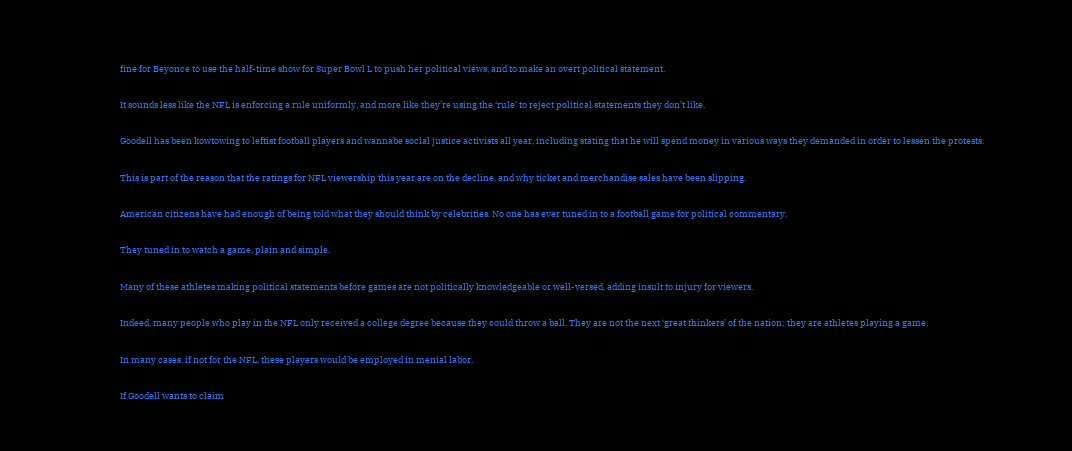fine for Beyonce to use the half-time show for Super Bowl L to push her political views, and to make an overt political statement.

It sounds less like the NFL is enforcing a rule uniformly, and more like they’re using the ‘rule’ to reject political statements they don’t like.

Goodell has been kowtowing to leftist football players and wannabe social justice activists all year, including stating that he will spend money in various ways they demanded in order to lessen the protests.

This is part of the reason that the ratings for NFL viewership this year are on the decline, and why ticket and merchandise sales have been slipping.

American citizens have had enough of being told what they should think by celebrities. No one has ever tuned in to a football game for political commentary.

They tuned in to watch a game, plain and simple.

Many of these athletes making political statements before games are not politically knowledgeable or well-versed, adding insult to injury for viewers.

Indeed, many people who play in the NFL only received a college degree because they could throw a ball. They are not the next ‘great thinkers’ of the nation; they are athletes playing a game.

In many cases, if not for the NFL, these players would be employed in menial labor.

If Goodell wants to claim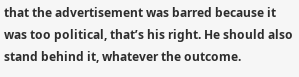that the advertisement was barred because it was too political, that’s his right. He should also stand behind it, whatever the outcome.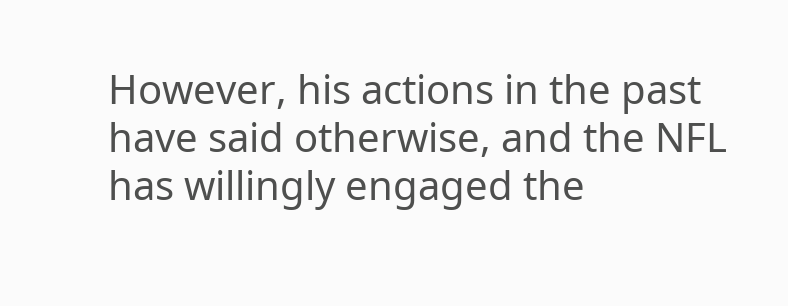However, his actions in the past have said otherwise, and the NFL has willingly engaged the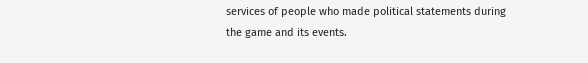services of people who made political statements during the game and its events.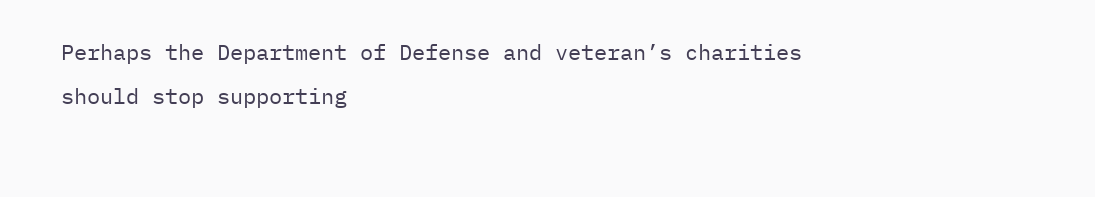Perhaps the Department of Defense and veteran’s charities should stop supporting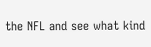the NFL and see what kind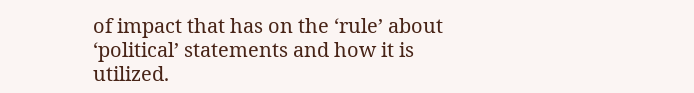of impact that has on the ‘rule’ about ‘political’ statements and how it is utilized.